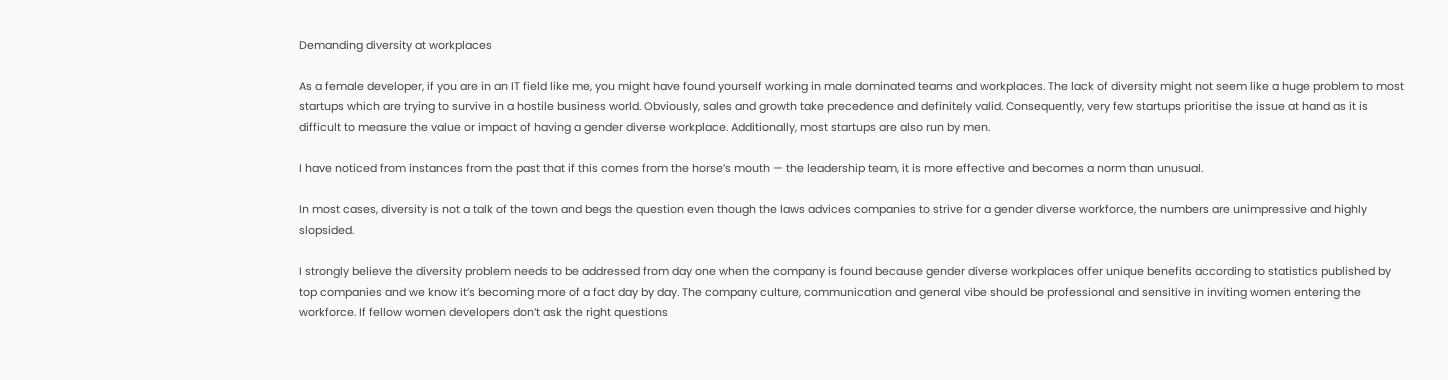Demanding diversity at workplaces

As a female developer, if you are in an IT field like me, you might have found yourself working in male dominated teams and workplaces. The lack of diversity might not seem like a huge problem to most startups which are trying to survive in a hostile business world. Obviously, sales and growth take precedence and definitely valid. Consequently, very few startups prioritise the issue at hand as it is difficult to measure the value or impact of having a gender diverse workplace. Additionally, most startups are also run by men.

I have noticed from instances from the past that if this comes from the horse’s mouth — the leadership team, it is more effective and becomes a norm than unusual.

In most cases, diversity is not a talk of the town and begs the question even though the laws advices companies to strive for a gender diverse workforce, the numbers are unimpressive and highly slopsided.

I strongly believe the diversity problem needs to be addressed from day one when the company is found because gender diverse workplaces offer unique benefits according to statistics published by top companies and we know it’s becoming more of a fact day by day. The company culture, communication and general vibe should be professional and sensitive in inviting women entering the workforce. If fellow women developers don’t ask the right questions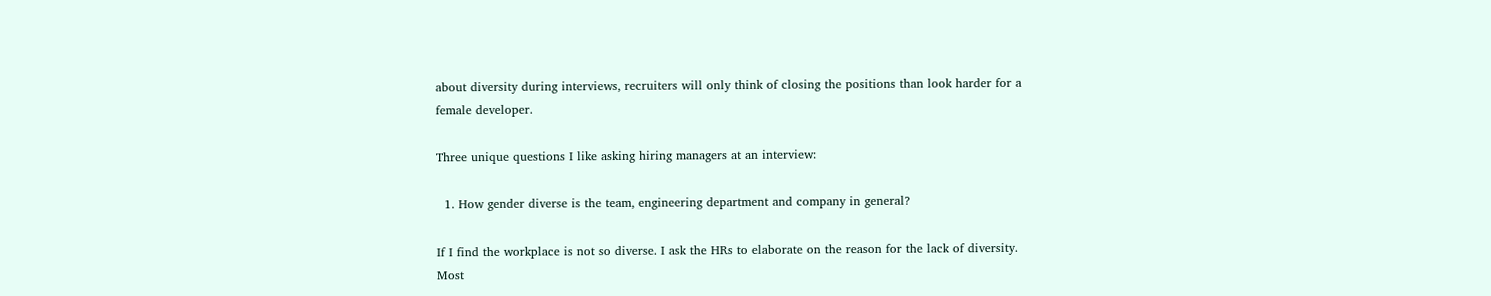about diversity during interviews, recruiters will only think of closing the positions than look harder for a female developer.

Three unique questions I like asking hiring managers at an interview:

  1. How gender diverse is the team, engineering department and company in general?

If I find the workplace is not so diverse. I ask the HRs to elaborate on the reason for the lack of diversity. Most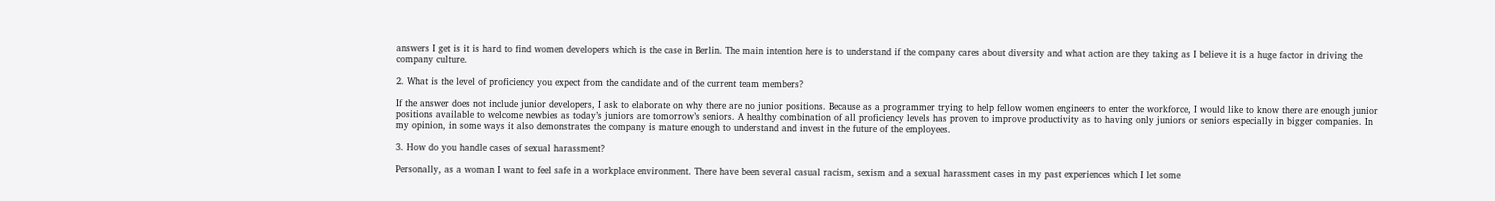answers I get is it is hard to find women developers which is the case in Berlin. The main intention here is to understand if the company cares about diversity and what action are they taking as I believe it is a huge factor in driving the company culture.

2. What is the level of proficiency you expect from the candidate and of the current team members?

If the answer does not include junior developers, I ask to elaborate on why there are no junior positions. Because as a programmer trying to help fellow women engineers to enter the workforce, I would like to know there are enough junior positions available to welcome newbies as today’s juniors are tomorrow’s seniors. A healthy combination of all proficiency levels has proven to improve productivity as to having only juniors or seniors especially in bigger companies. In my opinion, in some ways it also demonstrates the company is mature enough to understand and invest in the future of the employees.

3. How do you handle cases of sexual harassment?

Personally, as a woman I want to feel safe in a workplace environment. There have been several casual racism, sexism and a sexual harassment cases in my past experiences which I let some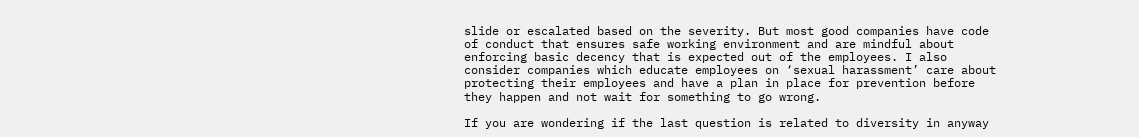slide or escalated based on the severity. But most good companies have code of conduct that ensures safe working environment and are mindful about enforcing basic decency that is expected out of the employees. I also consider companies which educate employees on ‘sexual harassment’ care about protecting their employees and have a plan in place for prevention before they happen and not wait for something to go wrong.

If you are wondering if the last question is related to diversity in anyway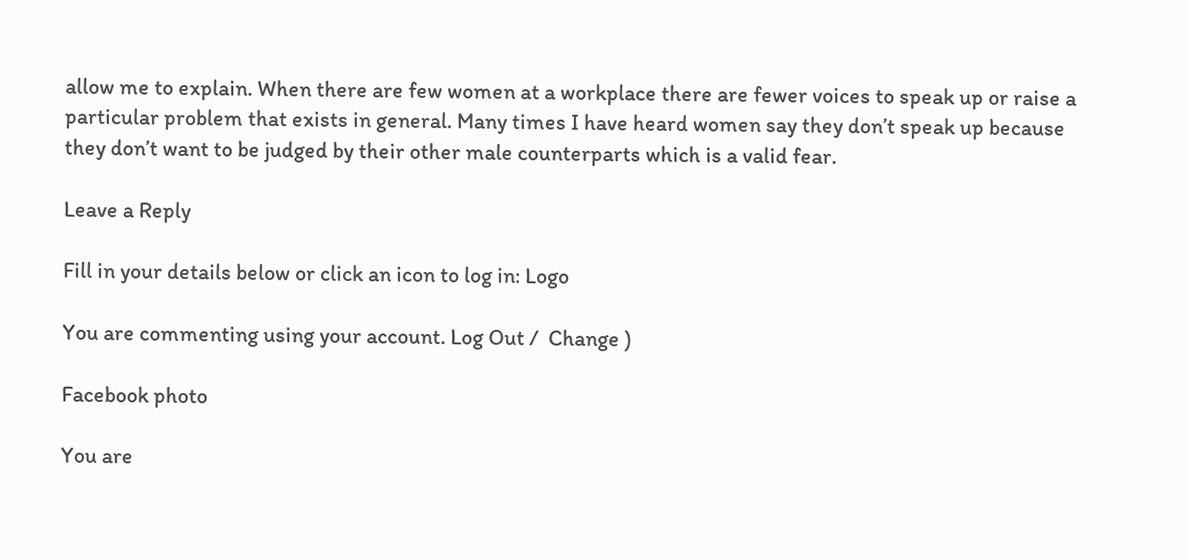allow me to explain. When there are few women at a workplace there are fewer voices to speak up or raise a particular problem that exists in general. Many times I have heard women say they don’t speak up because they don’t want to be judged by their other male counterparts which is a valid fear.

Leave a Reply

Fill in your details below or click an icon to log in: Logo

You are commenting using your account. Log Out /  Change )

Facebook photo

You are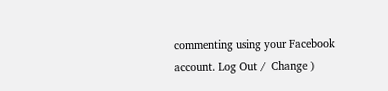commenting using your Facebook account. Log Out /  Change )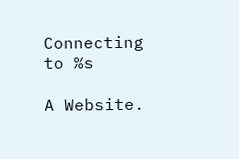Connecting to %s

A Website.